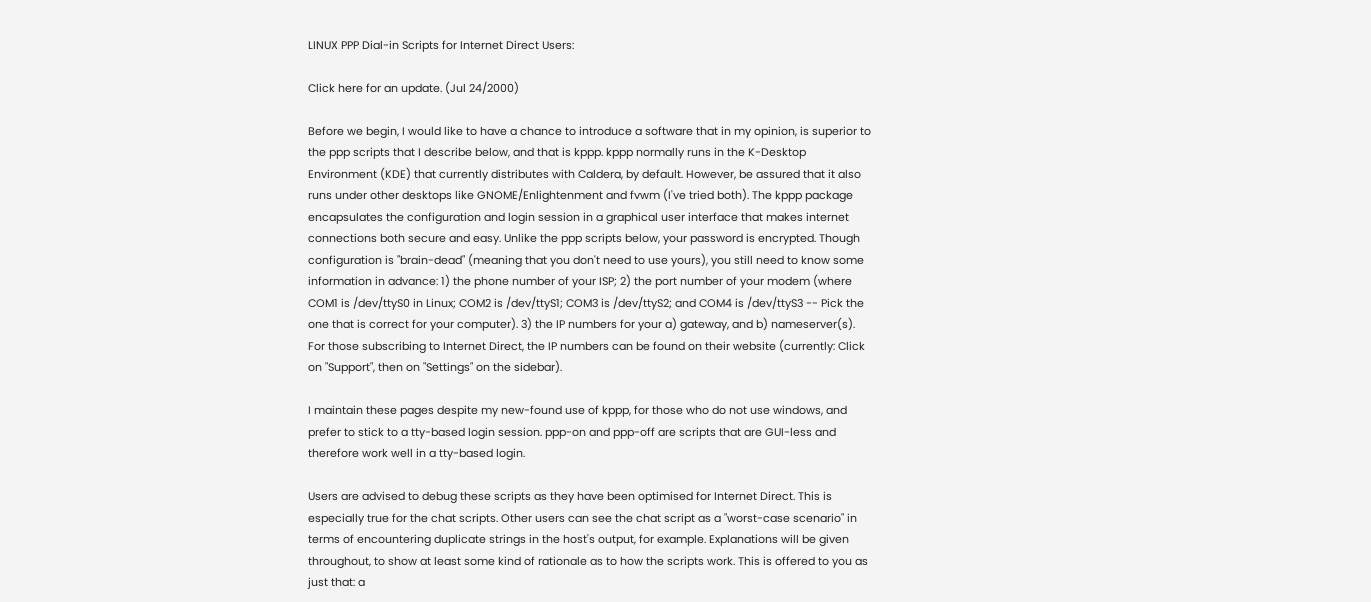LINUX PPP Dial-in Scripts for Internet Direct Users:

Click here for an update. (Jul 24/2000)

Before we begin, I would like to have a chance to introduce a software that in my opinion, is superior to the ppp scripts that I describe below, and that is kppp. kppp normally runs in the K-Desktop Environment (KDE) that currently distributes with Caldera, by default. However, be assured that it also runs under other desktops like GNOME/Enlightenment and fvwm (I've tried both). The kppp package encapsulates the configuration and login session in a graphical user interface that makes internet connections both secure and easy. Unlike the ppp scripts below, your password is encrypted. Though configuration is "brain-dead" (meaning that you don't need to use yours), you still need to know some information in advance: 1) the phone number of your ISP; 2) the port number of your modem (where COM1 is /dev/ttyS0 in Linux; COM2 is /dev/ttyS1; COM3 is /dev/ttyS2; and COM4 is /dev/ttyS3 -- Pick the one that is correct for your computer). 3) the IP numbers for your a) gateway, and b) nameserver(s). For those subscribing to Internet Direct, the IP numbers can be found on their website (currently: Click on "Support", then on "Settings" on the sidebar).

I maintain these pages despite my new-found use of kppp, for those who do not use windows, and prefer to stick to a tty-based login session. ppp-on and ppp-off are scripts that are GUI-less and therefore work well in a tty-based login.

Users are advised to debug these scripts as they have been optimised for Internet Direct. This is especially true for the chat scripts. Other users can see the chat script as a "worst-case scenario" in terms of encountering duplicate strings in the host's output, for example. Explanations will be given throughout, to show at least some kind of rationale as to how the scripts work. This is offered to you as just that: a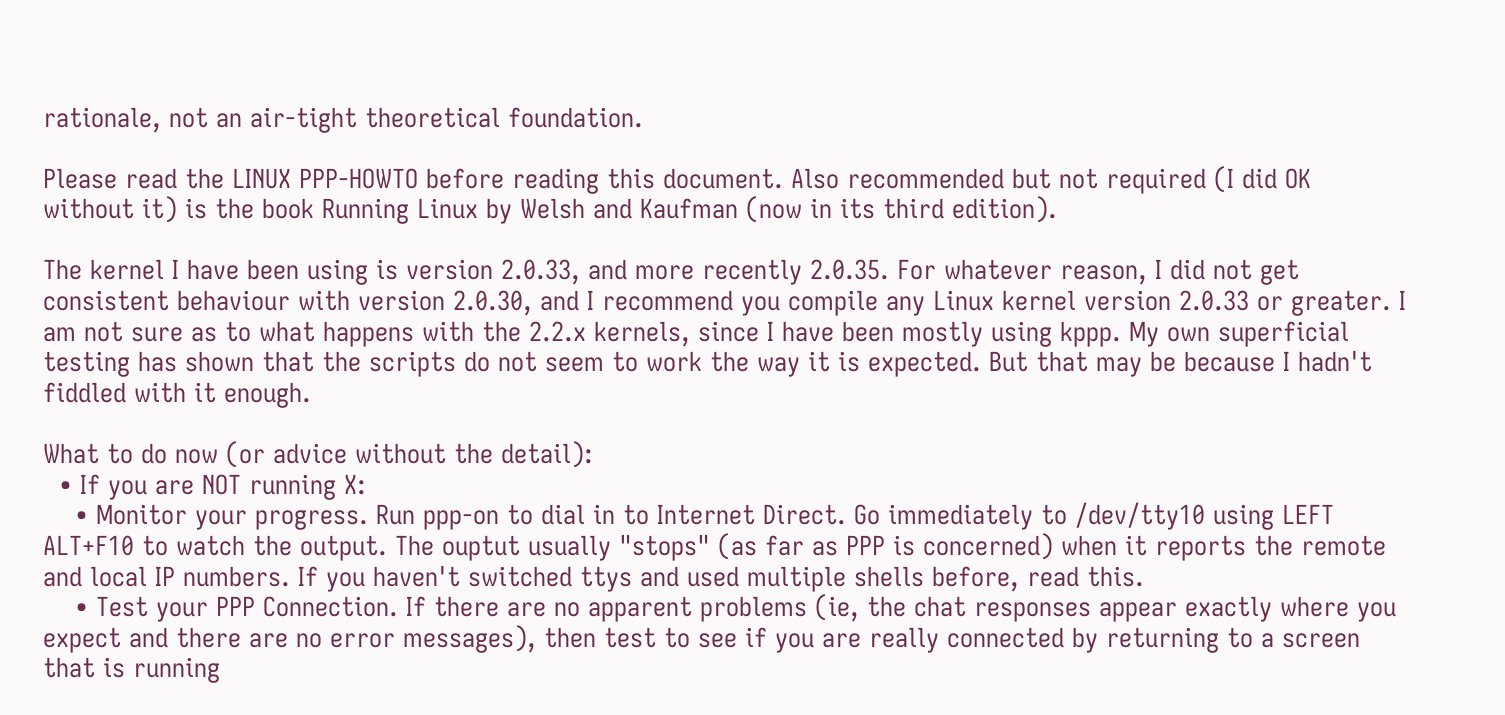rationale, not an air-tight theoretical foundation.

Please read the LINUX PPP-HOWTO before reading this document. Also recommended but not required (I did OK without it) is the book Running Linux by Welsh and Kaufman (now in its third edition).

The kernel I have been using is version 2.0.33, and more recently 2.0.35. For whatever reason, I did not get consistent behaviour with version 2.0.30, and I recommend you compile any Linux kernel version 2.0.33 or greater. I am not sure as to what happens with the 2.2.x kernels, since I have been mostly using kppp. My own superficial testing has shown that the scripts do not seem to work the way it is expected. But that may be because I hadn't fiddled with it enough.

What to do now (or advice without the detail):
  • If you are NOT running X:
    • Monitor your progress. Run ppp-on to dial in to Internet Direct. Go immediately to /dev/tty10 using LEFT ALT+F10 to watch the output. The ouptut usually "stops" (as far as PPP is concerned) when it reports the remote and local IP numbers. If you haven't switched ttys and used multiple shells before, read this.
    • Test your PPP Connection. If there are no apparent problems (ie, the chat responses appear exactly where you expect and there are no error messages), then test to see if you are really connected by returning to a screen that is running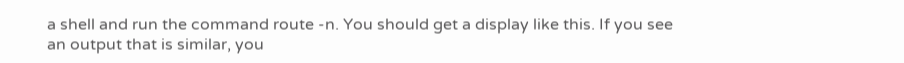a shell and run the command route -n. You should get a display like this. If you see an output that is similar, you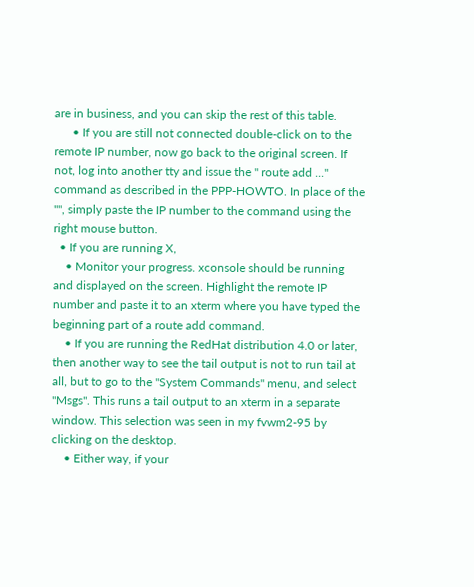are in business, and you can skip the rest of this table.
      • If you are still not connected double-click on to the remote IP number, now go back to the original screen. If not, log into another tty and issue the " route add ..." command as described in the PPP-HOWTO. In place of the "", simply paste the IP number to the command using the right mouse button.
  • If you are running X,
    • Monitor your progress. xconsole should be running and displayed on the screen. Highlight the remote IP number and paste it to an xterm where you have typed the beginning part of a route add command.
    • If you are running the RedHat distribution 4.0 or later, then another way to see the tail output is not to run tail at all, but to go to the "System Commands" menu, and select "Msgs". This runs a tail output to an xterm in a separate window. This selection was seen in my fvwm2-95 by clicking on the desktop.
    • Either way, if your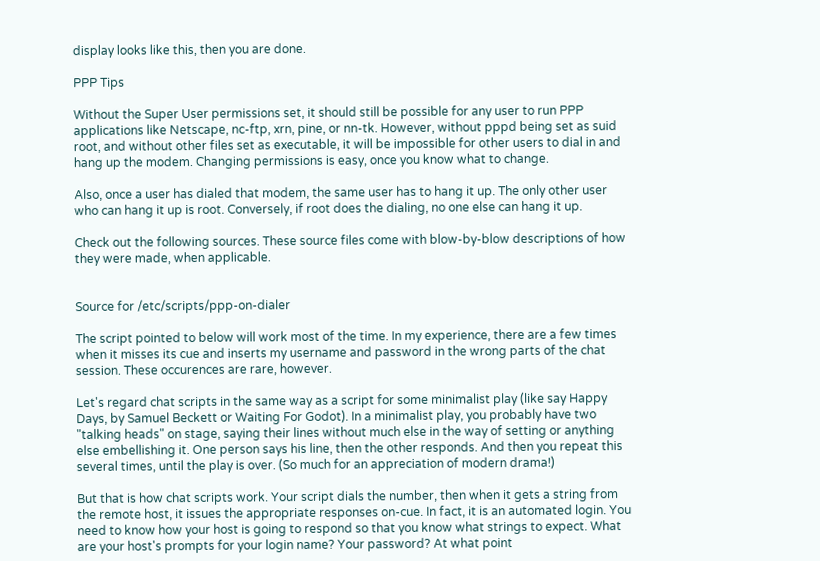display looks like this, then you are done.

PPP Tips

Without the Super User permissions set, it should still be possible for any user to run PPP applications like Netscape, nc-ftp, xrn, pine, or nn-tk. However, without pppd being set as suid root, and without other files set as executable, it will be impossible for other users to dial in and hang up the modem. Changing permissions is easy, once you know what to change.

Also, once a user has dialed that modem, the same user has to hang it up. The only other user who can hang it up is root. Conversely, if root does the dialing, no one else can hang it up.

Check out the following sources. These source files come with blow-by-blow descriptions of how they were made, when applicable.


Source for /etc/scripts/ppp-on-dialer

The script pointed to below will work most of the time. In my experience, there are a few times when it misses its cue and inserts my username and password in the wrong parts of the chat session. These occurences are rare, however.

Let's regard chat scripts in the same way as a script for some minimalist play (like say Happy Days, by Samuel Beckett or Waiting For Godot). In a minimalist play, you probably have two "talking heads" on stage, saying their lines without much else in the way of setting or anything else embellishing it. One person says his line, then the other responds. And then you repeat this several times, until the play is over. (So much for an appreciation of modern drama!)

But that is how chat scripts work. Your script dials the number, then when it gets a string from the remote host, it issues the appropriate responses on-cue. In fact, it is an automated login. You need to know how your host is going to respond so that you know what strings to expect. What are your host's prompts for your login name? Your password? At what point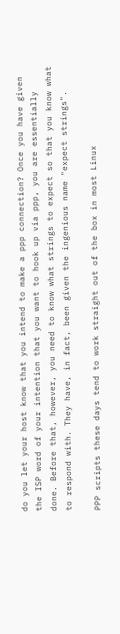do you let your host know that you intend to make a ppp connection? Once you have given the ISP word of your intention that you want to hook up via ppp, you are essentially done. Before that, however, you need to know what strings to expect so that you know what to respond with. They have, in fact, been given the ingenious name "expect strings".

PPP scripts these days tend to work straight out of the box in most Linux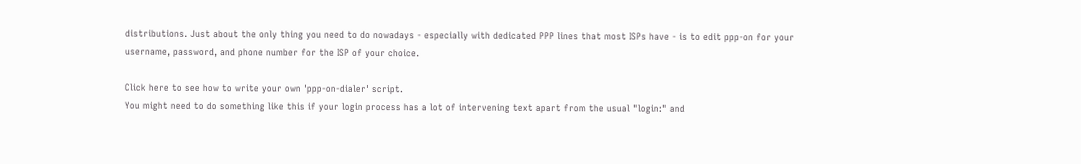distributions. Just about the only thing you need to do nowadays - especially with dedicated PPP lines that most ISPs have - is to edit ppp-on for your username, password, and phone number for the ISP of your choice.

Click here to see how to write your own 'ppp-on-dialer' script.
You might need to do something like this if your login process has a lot of intervening text apart from the usual "login:" and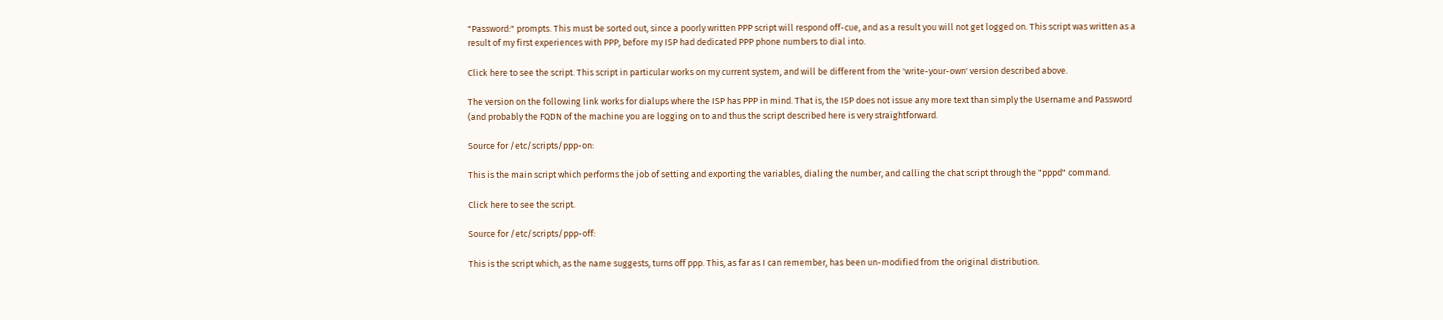"Password:" prompts. This must be sorted out, since a poorly written PPP script will respond off-cue, and as a result you will not get logged on. This script was written as a result of my first experiences with PPP, before my ISP had dedicated PPP phone numbers to dial into.

Click here to see the script. This script in particular works on my current system, and will be different from the 'write-your-own' version described above.

The version on the following link works for dialups where the ISP has PPP in mind. That is, the ISP does not issue any more text than simply the Username and Password (and probably the FQDN of the machine you are logging on to and thus the script described here is very straightforward.

Source for /etc/scripts/ppp-on:

This is the main script which performs the job of setting and exporting the variables, dialing the number, and calling the chat script through the "pppd" command.

Click here to see the script.

Source for /etc/scripts/ppp-off:

This is the script which, as the name suggests, turns off ppp. This, as far as I can remember, has been un-modified from the original distribution.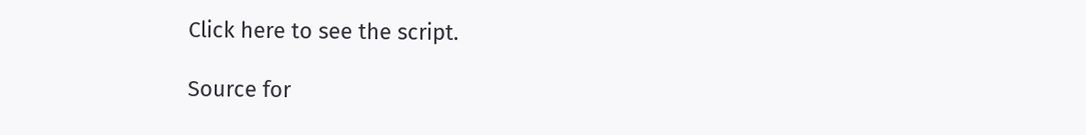Click here to see the script.

Source for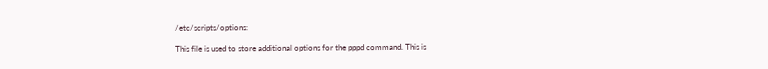/etc/scripts/options:

This file is used to store additional options for the pppd command. This is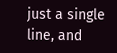just a single line, and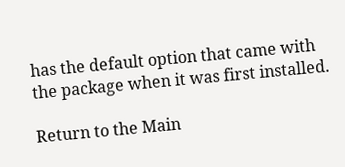has the default option that came with the package when it was first installed.

Return to the Main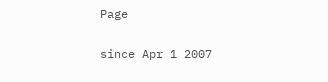Page

since Apr 1 2007